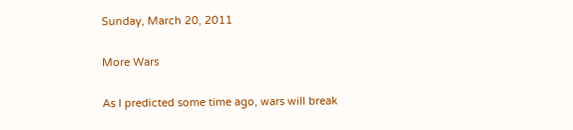Sunday, March 20, 2011

More Wars

As I predicted some time ago, wars will break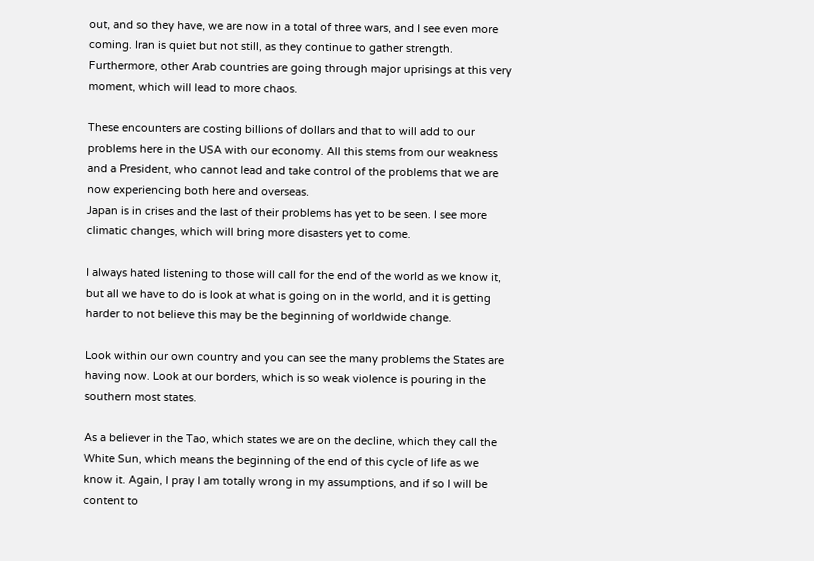out, and so they have, we are now in a total of three wars, and I see even more coming. Iran is quiet but not still, as they continue to gather strength. Furthermore, other Arab countries are going through major uprisings at this very moment, which will lead to more chaos.

These encounters are costing billions of dollars and that to will add to our problems here in the USA with our economy. All this stems from our weakness and a President, who cannot lead and take control of the problems that we are now experiencing both here and overseas.
Japan is in crises and the last of their problems has yet to be seen. I see more climatic changes, which will bring more disasters yet to come.

I always hated listening to those will call for the end of the world as we know it, but all we have to do is look at what is going on in the world, and it is getting harder to not believe this may be the beginning of worldwide change.

Look within our own country and you can see the many problems the States are having now. Look at our borders, which is so weak violence is pouring in the southern most states.

As a believer in the Tao, which states we are on the decline, which they call the White Sun, which means the beginning of the end of this cycle of life as we know it. Again, I pray I am totally wrong in my assumptions, and if so I will be content to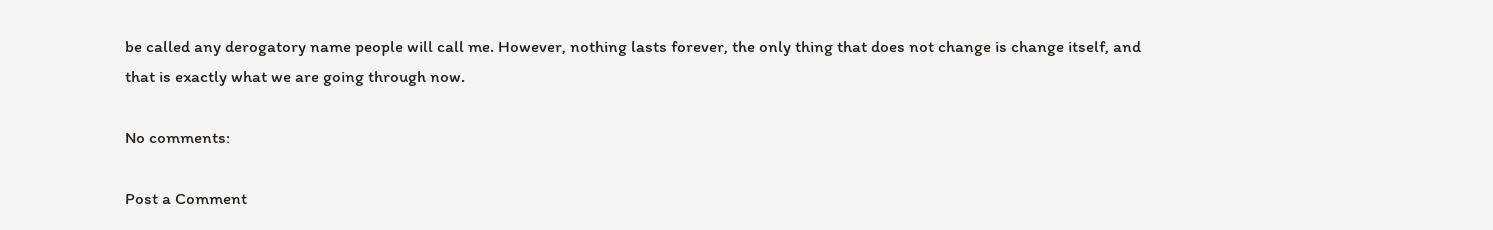be called any derogatory name people will call me. However, nothing lasts forever, the only thing that does not change is change itself, and that is exactly what we are going through now.

No comments:

Post a Comment